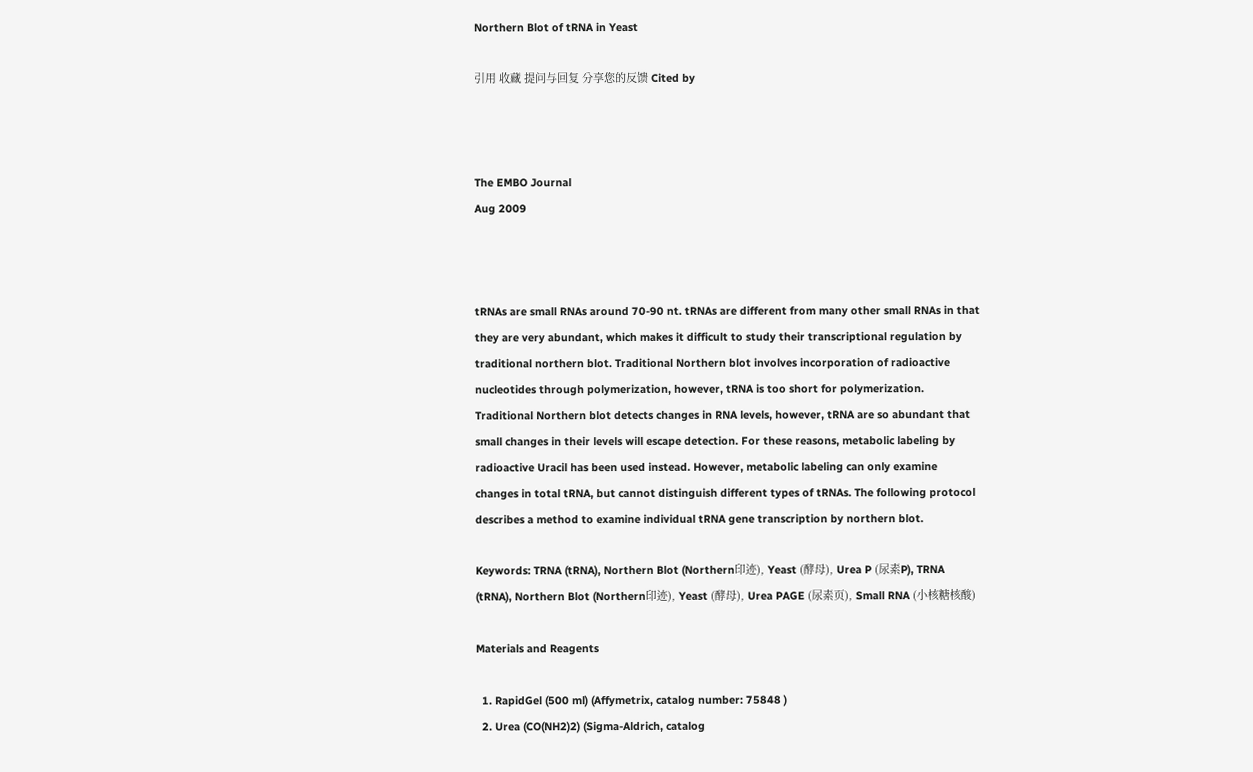Northern Blot of tRNA in Yeast

引用 收藏 提问与回复 分享您的反馈 Cited by



The EMBO Journal
Aug 2009



tRNAs are small RNAs around 70-90 nt. tRNAs are different from many other small RNAs in that they are very abundant, which makes it difficult to study their transcriptional regulation by traditional northern blot. Traditional Northern blot involves incorporation of radioactive nucleotides through polymerization, however, tRNA is too short for polymerization. Traditional Northern blot detects changes in RNA levels, however, tRNA are so abundant that small changes in their levels will escape detection. For these reasons, metabolic labeling by radioactive Uracil has been used instead. However, metabolic labeling can only examine changes in total tRNA, but cannot distinguish different types of tRNAs. The following protocol describes a method to examine individual tRNA gene transcription by northern blot.

Keywords: TRNA (tRNA), Northern Blot (Northern印迹), Yeast (酵母), Urea P (尿素P), TRNA (tRNA), Northern Blot (Northern印迹), Yeast (酵母), Urea PAGE (尿素页), Small RNA (小核糖核酸)

Materials and Reagents

  1. RapidGel (500 ml) (Affymetrix, catalog number: 75848 )
  2. Urea (CO(NH2)2) (Sigma-Aldrich, catalog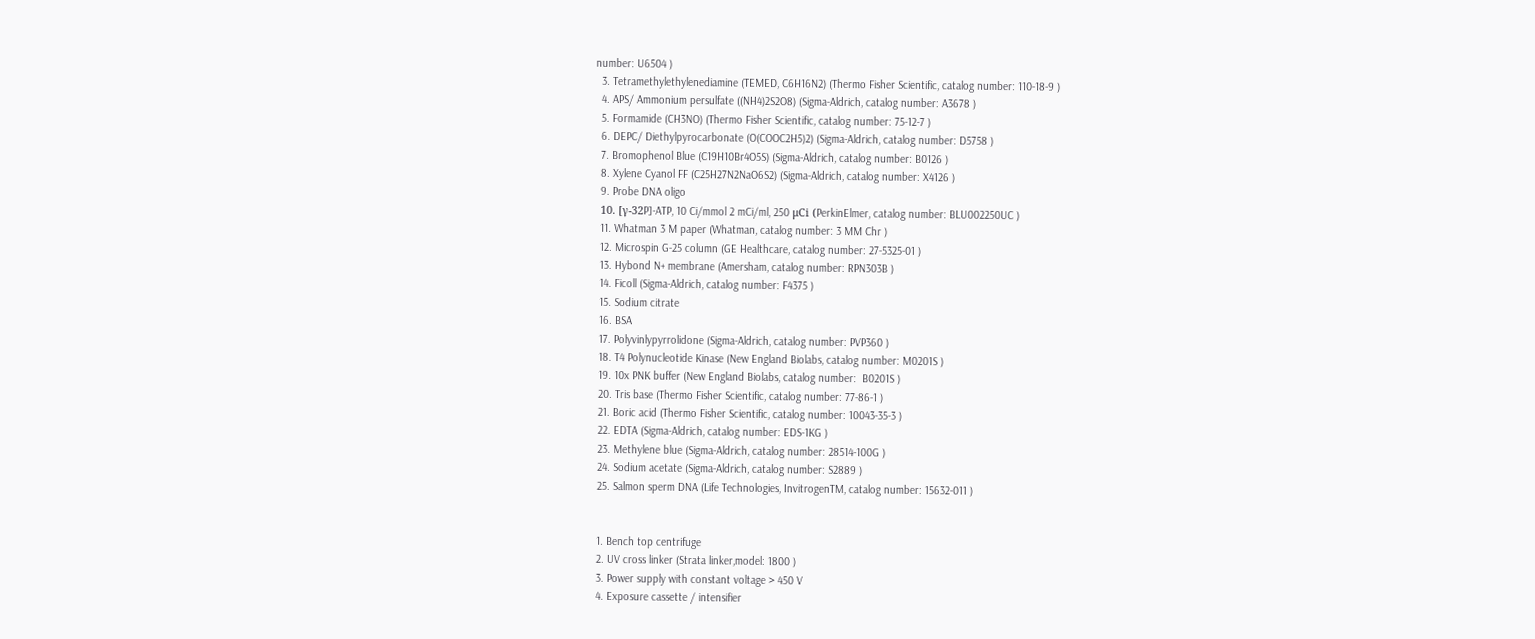number: U6504 )
  3. Tetramethylethylenediamine (TEMED, C6H16N2) (Thermo Fisher Scientific, catalog number: 110-18-9 )
  4. APS/ Ammonium persulfate ((NH4)2S2O8) (Sigma-Aldrich, catalog number: A3678 )
  5. Formamide (CH3NO) (Thermo Fisher Scientific, catalog number: 75-12-7 )
  6. DEPC/ Diethylpyrocarbonate (O(COOC2H5)2) (Sigma-Aldrich, catalog number: D5758 )
  7. Bromophenol Blue (C19H10Br4O5S) (Sigma-Aldrich, catalog number: B0126 )
  8. Xylene Cyanol FF (C25H27N2NaO6S2) (Sigma-Aldrich, catalog number: X4126 )
  9. Probe DNA oligo
  10. [γ-32P]-ATP, 10 Ci/mmol 2 mCi/ml, 250 μCi (PerkinElmer, catalog number: BLU002250UC )
  11. Whatman 3 M paper (Whatman, catalog number: 3 MM Chr )
  12. Microspin G-25 column (GE Healthcare, catalog number: 27-5325-01 )
  13. Hybond N+ membrane (Amersham, catalog number: RPN303B )
  14. Ficoll (Sigma-Aldrich, catalog number: F4375 )
  15. Sodium citrate
  16. BSA
  17. Polyvinlypyrrolidone (Sigma-Aldrich, catalog number: PVP360 )
  18. T4 Polynucleotide Kinase (New England Biolabs, catalog number: M0201S )
  19. 10x PNK buffer (New England Biolabs, catalog number:  B0201S )
  20. Tris base (Thermo Fisher Scientific, catalog number: 77-86-1 )
  21. Boric acid (Thermo Fisher Scientific, catalog number: 10043-35-3 )
  22. EDTA (Sigma-Aldrich, catalog number: EDS-1KG )
  23. Methylene blue (Sigma-Aldrich, catalog number: 28514-100G )
  24. Sodium acetate (Sigma-Aldrich, catalog number: S2889 )
  25. Salmon sperm DNA (Life Technologies, InvitrogenTM, catalog number: 15632-011 )


  1. Bench top centrifuge
  2. UV cross linker (Strata linker,model: 1800 )
  3. Power supply with constant voltage > 450 V
  4. Exposure cassette / intensifier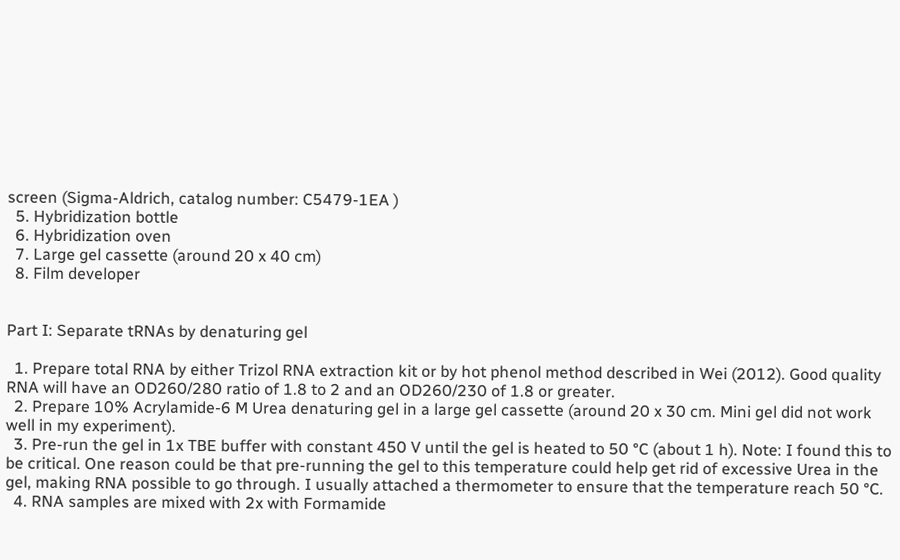screen (Sigma-Aldrich, catalog number: C5479-1EA )
  5. Hybridization bottle
  6. Hybridization oven
  7. Large gel cassette (around 20 x 40 cm)
  8. Film developer


Part I: Separate tRNAs by denaturing gel

  1. Prepare total RNA by either Trizol RNA extraction kit or by hot phenol method described in Wei (2012). Good quality RNA will have an OD260/280 ratio of 1.8 to 2 and an OD260/230 of 1.8 or greater.
  2. Prepare 10% Acrylamide-6 M Urea denaturing gel in a large gel cassette (around 20 x 30 cm. Mini gel did not work well in my experiment).
  3. Pre-run the gel in 1x TBE buffer with constant 450 V until the gel is heated to 50 °C (about 1 h). Note: I found this to be critical. One reason could be that pre-running the gel to this temperature could help get rid of excessive Urea in the gel, making RNA possible to go through. I usually attached a thermometer to ensure that the temperature reach 50 °C.
  4. RNA samples are mixed with 2x with Formamide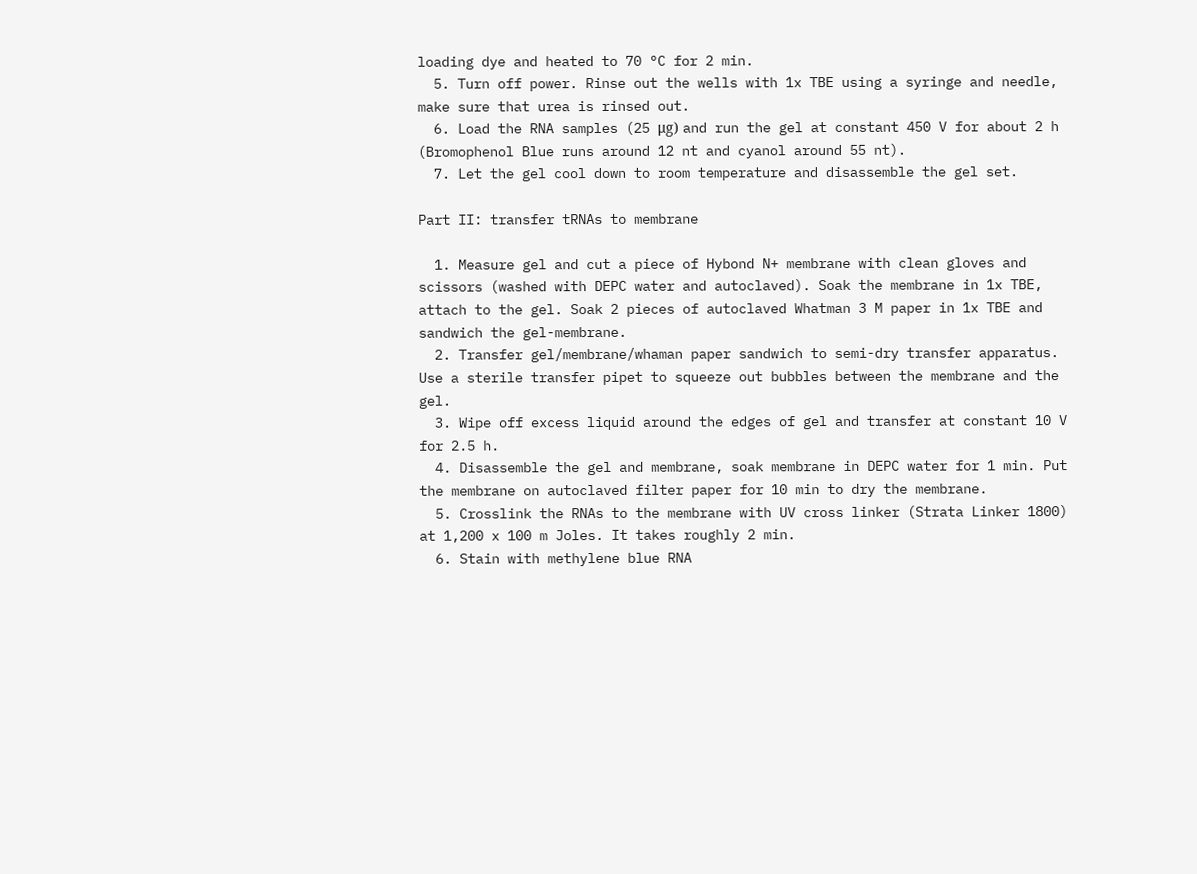loading dye and heated to 70 °C for 2 min.
  5. Turn off power. Rinse out the wells with 1x TBE using a syringe and needle, make sure that urea is rinsed out.
  6. Load the RNA samples (25 μg) and run the gel at constant 450 V for about 2 h (Bromophenol Blue runs around 12 nt and cyanol around 55 nt).
  7. Let the gel cool down to room temperature and disassemble the gel set.

Part II: transfer tRNAs to membrane

  1. Measure gel and cut a piece of Hybond N+ membrane with clean gloves and scissors (washed with DEPC water and autoclaved). Soak the membrane in 1x TBE, attach to the gel. Soak 2 pieces of autoclaved Whatman 3 M paper in 1x TBE and sandwich the gel-membrane.
  2. Transfer gel/membrane/whaman paper sandwich to semi-dry transfer apparatus. Use a sterile transfer pipet to squeeze out bubbles between the membrane and the gel.
  3. Wipe off excess liquid around the edges of gel and transfer at constant 10 V for 2.5 h.
  4. Disassemble the gel and membrane, soak membrane in DEPC water for 1 min. Put the membrane on autoclaved filter paper for 10 min to dry the membrane.
  5. Crosslink the RNAs to the membrane with UV cross linker (Strata Linker 1800) at 1,200 x 100 m Joles. It takes roughly 2 min.
  6. Stain with methylene blue RNA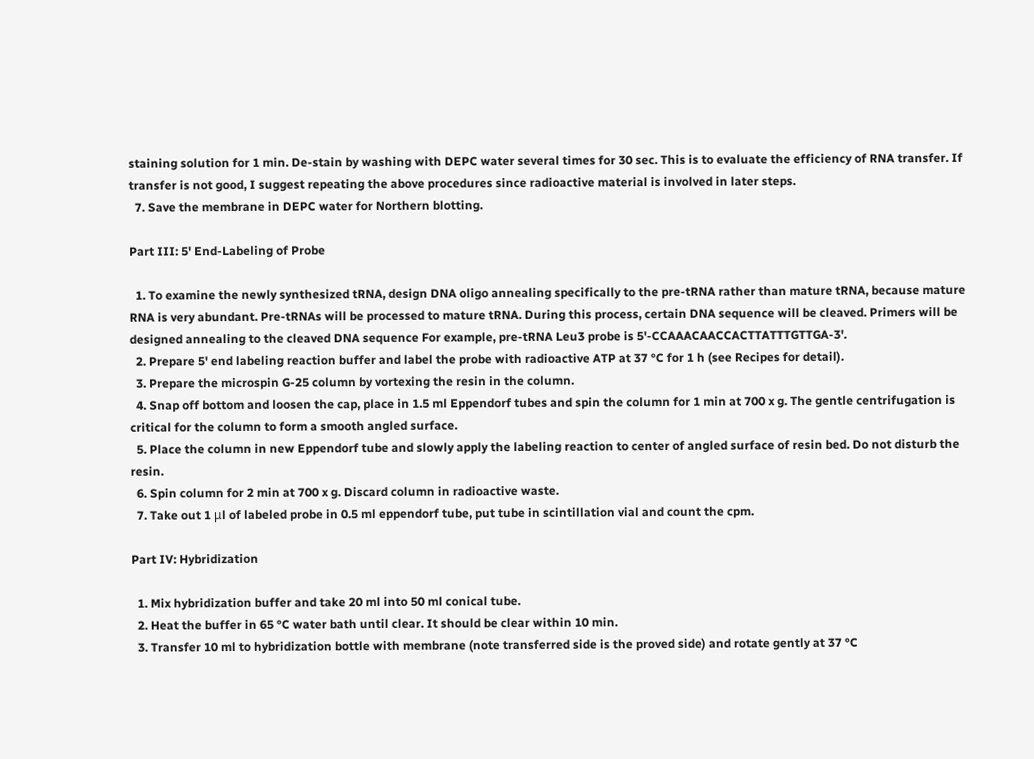staining solution for 1 min. De-stain by washing with DEPC water several times for 30 sec. This is to evaluate the efficiency of RNA transfer. If transfer is not good, I suggest repeating the above procedures since radioactive material is involved in later steps.
  7. Save the membrane in DEPC water for Northern blotting.

Part III: 5' End-Labeling of Probe

  1. To examine the newly synthesized tRNA, design DNA oligo annealing specifically to the pre-tRNA rather than mature tRNA, because mature RNA is very abundant. Pre-tRNAs will be processed to mature tRNA. During this process, certain DNA sequence will be cleaved. Primers will be designed annealing to the cleaved DNA sequence For example, pre-tRNA Leu3 probe is 5'-CCAAACAACCACTTATTTGTTGA-3'.
  2. Prepare 5' end labeling reaction buffer and label the probe with radioactive ATP at 37 °C for 1 h (see Recipes for detail).
  3. Prepare the microspin G-25 column by vortexing the resin in the column.
  4. Snap off bottom and loosen the cap, place in 1.5 ml Eppendorf tubes and spin the column for 1 min at 700 x g. The gentle centrifugation is critical for the column to form a smooth angled surface.
  5. Place the column in new Eppendorf tube and slowly apply the labeling reaction to center of angled surface of resin bed. Do not disturb the resin.
  6. Spin column for 2 min at 700 x g. Discard column in radioactive waste.
  7. Take out 1 μl of labeled probe in 0.5 ml eppendorf tube, put tube in scintillation vial and count the cpm.

Part IV: Hybridization

  1. Mix hybridization buffer and take 20 ml into 50 ml conical tube.
  2. Heat the buffer in 65 °C water bath until clear. It should be clear within 10 min.
  3. Transfer 10 ml to hybridization bottle with membrane (note transferred side is the proved side) and rotate gently at 37 °C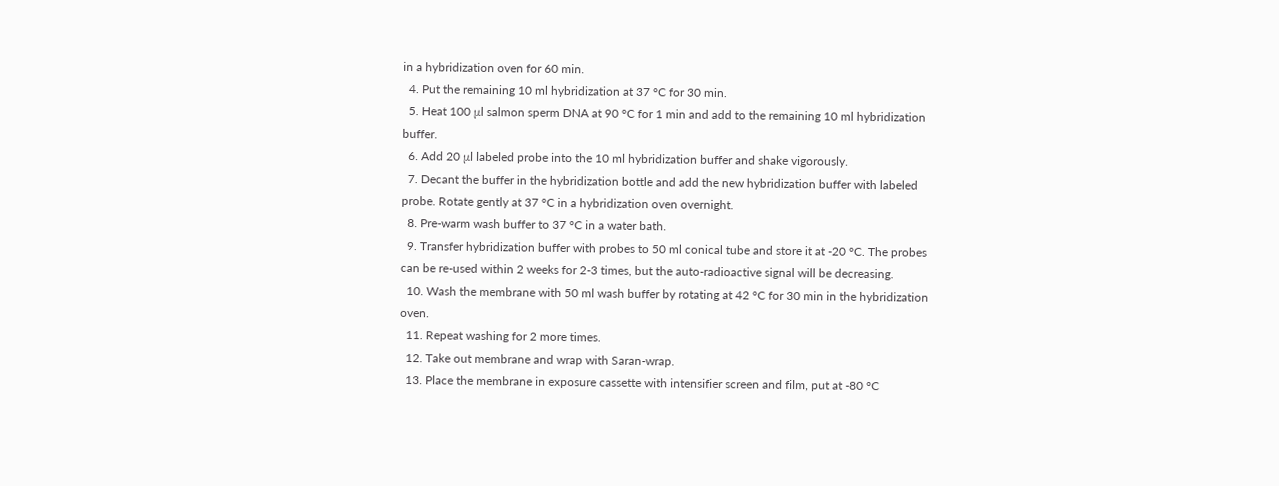in a hybridization oven for 60 min.
  4. Put the remaining 10 ml hybridization at 37 °C for 30 min.
  5. Heat 100 μl salmon sperm DNA at 90 °C for 1 min and add to the remaining 10 ml hybridization buffer.
  6. Add 20 μl labeled probe into the 10 ml hybridization buffer and shake vigorously.
  7. Decant the buffer in the hybridization bottle and add the new hybridization buffer with labeled probe. Rotate gently at 37 °C in a hybridization oven overnight.
  8. Pre-warm wash buffer to 37 °C in a water bath.
  9. Transfer hybridization buffer with probes to 50 ml conical tube and store it at -20 °C. The probes can be re-used within 2 weeks for 2-3 times, but the auto-radioactive signal will be decreasing.
  10. Wash the membrane with 50 ml wash buffer by rotating at 42 °C for 30 min in the hybridization oven.
  11. Repeat washing for 2 more times.
  12. Take out membrane and wrap with Saran-wrap.
  13. Place the membrane in exposure cassette with intensifier screen and film, put at -80 °C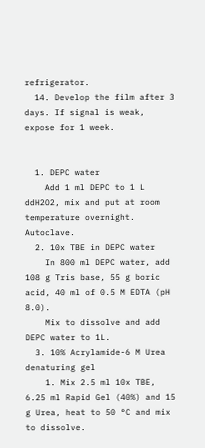refrigerator.
  14. Develop the film after 3 days. If signal is weak, expose for 1 week.


  1. DEPC water
    Add 1 ml DEPC to 1 L ddH2O2, mix and put at room temperature overnight. Autoclave.
  2. 10x TBE in DEPC water
    In 800 ml DEPC water, add 108 g Tris base, 55 g boric acid, 40 ml of 0.5 M EDTA (pH 8.0).
    Mix to dissolve and add DEPC water to 1L.
  3. 10% Acrylamide-6 M Urea denaturing gel
    1. Mix 2.5 ml 10x TBE, 6.25 ml Rapid Gel (40%) and 15 g Urea, heat to 50 °C and mix to dissolve.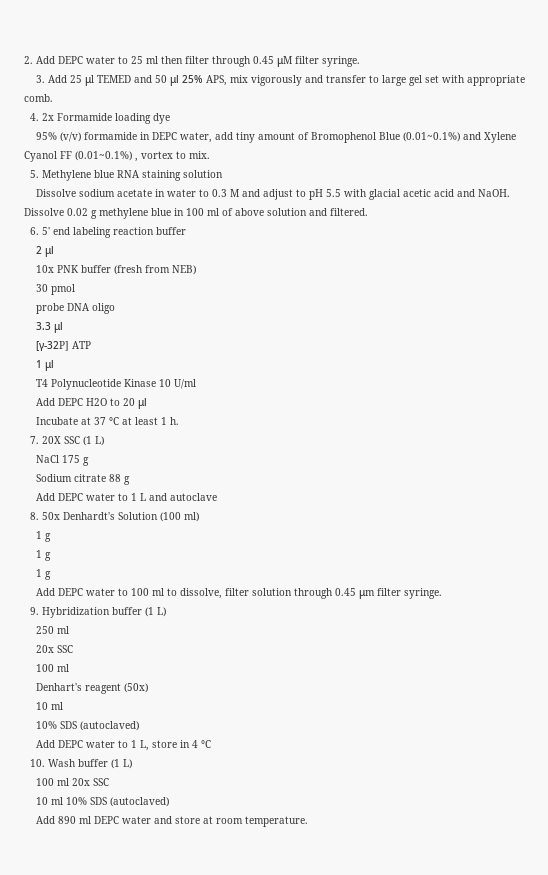2. Add DEPC water to 25 ml then filter through 0.45 μM filter syringe.
    3. Add 25 μl TEMED and 50 μl 25% APS, mix vigorously and transfer to large gel set with appropriate comb.
  4. 2x Formamide loading dye
    95% (v/v) formamide in DEPC water, add tiny amount of Bromophenol Blue (0.01~0.1%) and Xylene Cyanol FF (0.01~0.1%) , vortex to mix.
  5. Methylene blue RNA staining solution
    Dissolve sodium acetate in water to 0.3 M and adjust to pH 5.5 with glacial acetic acid and NaOH. Dissolve 0.02 g methylene blue in 100 ml of above solution and filtered.
  6. 5' end labeling reaction buffer
    2 μl
    10x PNK buffer (fresh from NEB)
    30 pmol
    probe DNA oligo
    3.3 μl
    [γ-32P] ATP
    1 μl
    T4 Polynucleotide Kinase 10 U/ml
    Add DEPC H2O to 20 μl
    Incubate at 37 °C at least 1 h.
  7. 20X SSC (1 L)
    NaCl 175 g
    Sodium citrate 88 g
    Add DEPC water to 1 L and autoclave
  8. 50x Denhardt's Solution (100 ml)
    1 g
    1 g
    1 g
    Add DEPC water to 100 ml to dissolve, filter solution through 0.45 μm filter syringe.
  9. Hybridization buffer (1 L)
    250 ml
    20x SSC
    100 ml
    Denhart's reagent (50x)
    10 ml
    10% SDS (autoclaved)
    Add DEPC water to 1 L, store in 4 °C
  10. Wash buffer (1 L)
    100 ml 20x SSC
    10 ml 10% SDS (autoclaved)
    Add 890 ml DEPC water and store at room temperature.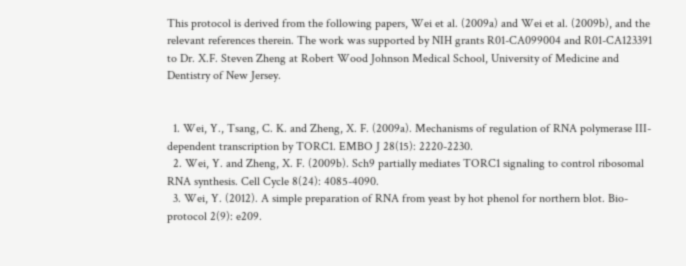This protocol is derived from the following papers, Wei et al. (2009a) and Wei et al. (2009b), and the relevant references therein. The work was supported by NIH grants R01-CA099004 and R01-CA123391 to Dr. X.F. Steven Zheng at Robert Wood Johnson Medical School, University of Medicine and Dentistry of New Jersey.


  1. Wei, Y., Tsang, C. K. and Zheng, X. F. (2009a). Mechanisms of regulation of RNA polymerase III-dependent transcription by TORC1. EMBO J 28(15): 2220-2230.
  2. Wei, Y. and Zheng, X. F. (2009b). Sch9 partially mediates TORC1 signaling to control ribosomal RNA synthesis. Cell Cycle 8(24): 4085-4090.
  3. Wei, Y. (2012). A simple preparation of RNA from yeast by hot phenol for northern blot. Bio-protocol 2(9): e209.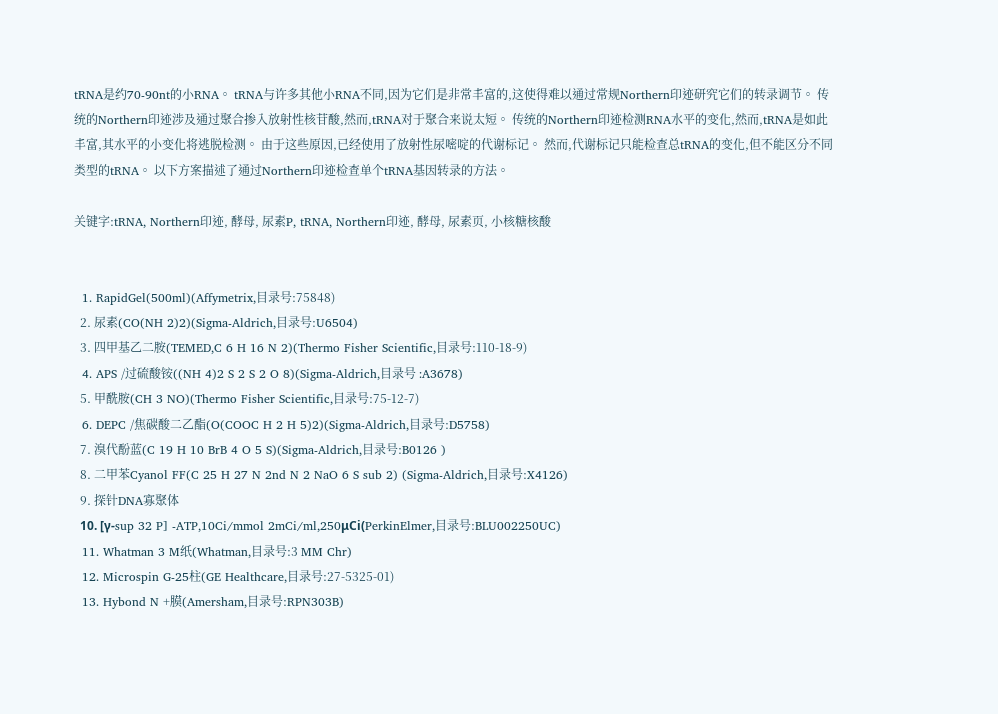tRNA是约70-90nt的小RNA。 tRNA与许多其他小RNA不同,因为它们是非常丰富的,这使得难以通过常规Northern印迹研究它们的转录调节。 传统的Northern印迹涉及通过聚合掺入放射性核苷酸,然而,tRNA对于聚合来说太短。 传统的Northern印迹检测RNA水平的变化,然而,tRNA是如此丰富,其水平的小变化将逃脱检测。 由于这些原因,已经使用了放射性尿嘧啶的代谢标记。 然而,代谢标记只能检查总tRNA的变化,但不能区分不同类型的tRNA。 以下方案描述了通过Northern印迹检查单个tRNA基因转录的方法。

关键字:tRNA, Northern印迹, 酵母, 尿素P, tRNA, Northern印迹, 酵母, 尿素页, 小核糖核酸


  1. RapidGel(500ml)(Affymetrix,目录号:75848)
  2. 尿素(CO(NH 2)2)(Sigma-Aldrich,目录号:U6504)
  3. 四甲基乙二胺(TEMED,C 6 H 16 N 2)(Thermo Fisher Scientific,目录号:110-18-9)
  4. APS /过硫酸铵((NH 4)2 S 2 S 2 O 8)(Sigma-Aldrich,目录号 :A3678)
  5. 甲酰胺(CH 3 NO)(Thermo Fisher Scientific,目录号:75-12-7)
  6. DEPC /焦碳酸二乙酯(O(COOC H 2 H 5)2)(Sigma-Aldrich,目录号:D5758)
  7. 溴代酚蓝(C 19 H 10 BrB 4 O 5 S)(Sigma-Aldrich,目录号:B0126 )
  8. 二甲苯Cyanol FF(C 25 H 27 N 2nd N 2 NaO 6 S sub 2) (Sigma-Aldrich,目录号:X4126)
  9. 探针DNA寡聚体
  10. [γ-sup 32 P] -ATP,10Ci/mmol 2mCi/ml,250μCi(PerkinElmer,目录号:BLU002250UC)
  11. Whatman 3 M纸(Whatman,目录号:3 MM Chr)
  12. Microspin G-25柱(GE Healthcare,目录号:27-5325-01)
  13. Hybond N +膜(Amersham,目录号:RPN303B)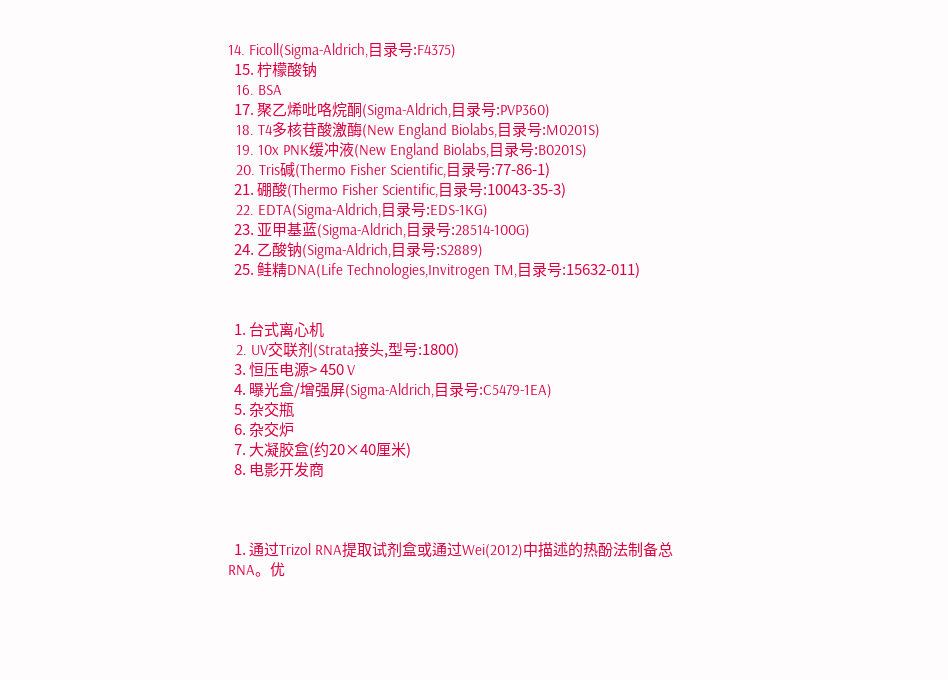14. Ficoll(Sigma-Aldrich,目录号:F4375)
  15. 柠檬酸钠
  16. BSA
  17. 聚乙烯吡咯烷酮(Sigma-Aldrich,目录号:PVP360)
  18. T4多核苷酸激酶(New England Biolabs,目录号:M0201S)
  19. 10x PNK缓冲液(New England Biolabs,目录号:B0201S)
  20. Tris碱(Thermo Fisher Scientific,目录号:77-86-1)
  21. 硼酸(Thermo Fisher Scientific,目录号:10043-35-3)
  22. EDTA(Sigma-Aldrich,目录号:EDS-1KG)
  23. 亚甲基蓝(Sigma-Aldrich,目录号:28514-100G)
  24. 乙酸钠(Sigma-Aldrich,目录号:S2889)
  25. 鲑精DNA(Life Technologies,Invitrogen TM,目录号:15632-011)


  1. 台式离心机
  2. UV交联剂(Strata接头,型号:1800)
  3. 恒压电源> 450 V
  4. 曝光盒/增强屏(Sigma-Aldrich,目录号:C5479-1EA)
  5. 杂交瓶
  6. 杂交炉
  7. 大凝胶盒(约20×40厘米)
  8. 电影开发商



  1. 通过Trizol RNA提取试剂盒或通过Wei(2012)中描述的热酚法制备总RNA。优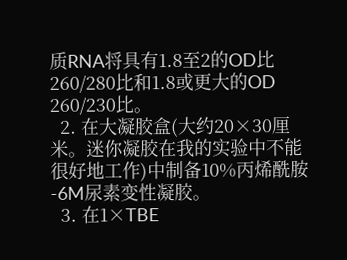质RNA将具有1.8至2的OD比260/280比和1.8或更大的OD 260/230比。
  2. 在大凝胶盒(大约20×30厘米。迷你凝胶在我的实验中不能很好地工作)中制备10%丙烯酰胺-6M尿素变性凝胶。
  3. 在1×TBE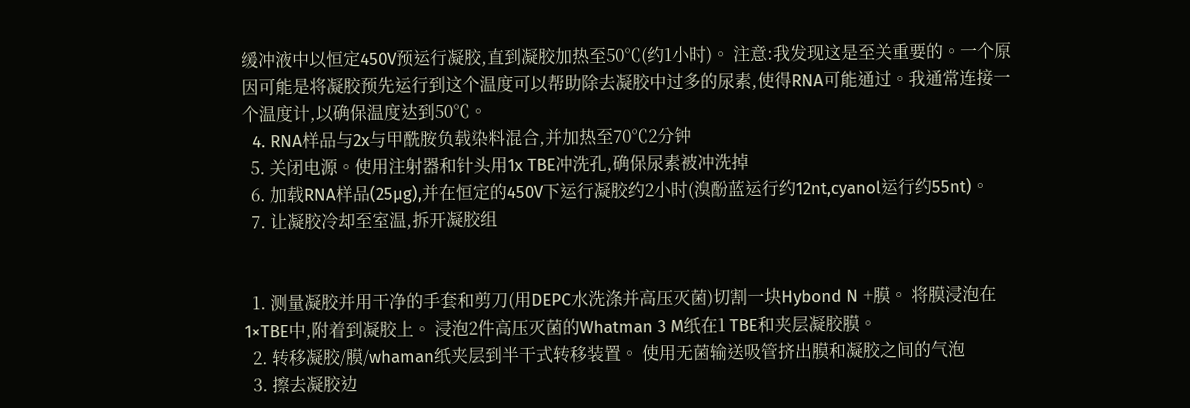缓冲液中以恒定450V预运行凝胶,直到凝胶加热至50℃(约1小时)。 注意:我发现这是至关重要的。一个原因可能是将凝胶预先运行到这个温度可以帮助除去凝胶中过多的尿素,使得RNA可能通过。我通常连接一个温度计,以确保温度达到50℃。
  4. RNA样品与2x与甲酰胺负载染料混合,并加热至70℃2分钟
  5. 关闭电源。使用注射器和针头用1x TBE冲洗孔,确保尿素被冲洗掉
  6. 加载RNA样品(25μg),并在恒定的450V下运行凝胶约2小时(溴酚蓝运行约12nt,cyanol运行约55nt)。
  7. 让凝胶冷却至室温,拆开凝胶组


  1. 测量凝胶并用干净的手套和剪刀(用DEPC水洗涤并高压灭菌)切割一块Hybond N +膜。 将膜浸泡在1×TBE中,附着到凝胶上。 浸泡2件高压灭菌的Whatman 3 M纸在1 TBE和夹层凝胶膜。
  2. 转移凝胶/膜/whaman纸夹层到半干式转移装置。 使用无菌输送吸管挤出膜和凝胶之间的气泡
  3. 擦去凝胶边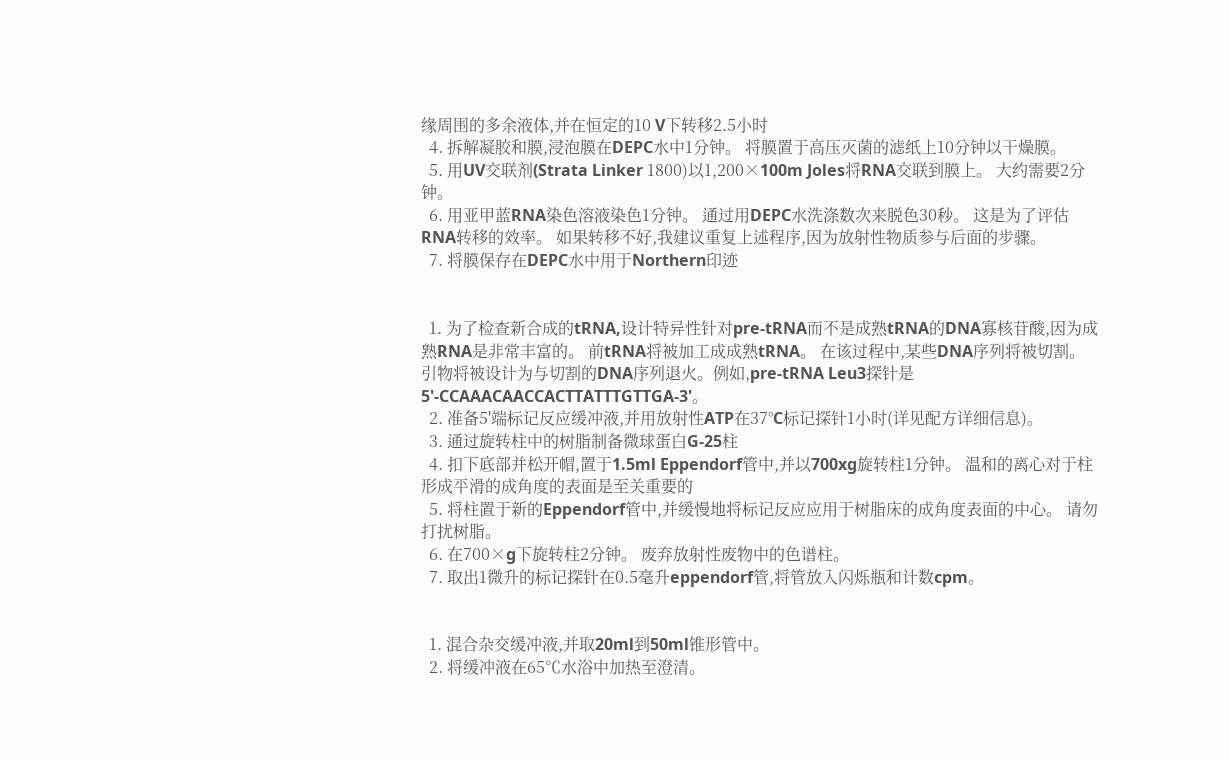缘周围的多余液体,并在恒定的10 V下转移2.5小时
  4. 拆解凝胶和膜,浸泡膜在DEPC水中1分钟。 将膜置于高压灭菌的滤纸上10分钟以干燥膜。
  5. 用UV交联剂(Strata Linker 1800)以1,200×100m Joles将RNA交联到膜上。 大约需要2分钟。
  6. 用亚甲蓝RNA染色溶液染色1分钟。 通过用DEPC水洗涤数次来脱色30秒。 这是为了评估RNA转移的效率。 如果转移不好,我建议重复上述程序,因为放射性物质参与后面的步骤。
  7. 将膜保存在DEPC水中用于Northern印迹


  1. 为了检查新合成的tRNA,设计特异性针对pre-tRNA而不是成熟tRNA的DNA寡核苷酸,因为成熟RNA是非常丰富的。 前tRNA将被加工成成熟tRNA。 在该过程中,某些DNA序列将被切割。 引物将被设计为与切割的DNA序列退火。例如,pre-tRNA Leu3探针是5'-CCAAACAACCACTTATTTGTTGA-3'。
  2. 准备5'端标记反应缓冲液,并用放射性ATP在37°C标记探针1小时(详见配方详细信息)。
  3. 通过旋转柱中的树脂制备微球蛋白G-25柱
  4. 扣下底部并松开帽,置于1.5ml Eppendorf管中,并以700xg旋转柱1分钟。 温和的离心对于柱形成平滑的成角度的表面是至关重要的
  5. 将柱置于新的Eppendorf管中,并缓慢地将标记反应应用于树脂床的成角度表面的中心。 请勿打扰树脂。
  6. 在700×g下旋转柱2分钟。 废弃放射性废物中的色谱柱。
  7. 取出1微升的标记探针在0.5毫升eppendorf管,将管放入闪烁瓶和计数cpm。


  1. 混合杂交缓冲液,并取20ml到50ml锥形管中。
  2. 将缓冲液在65℃水浴中加热至澄清。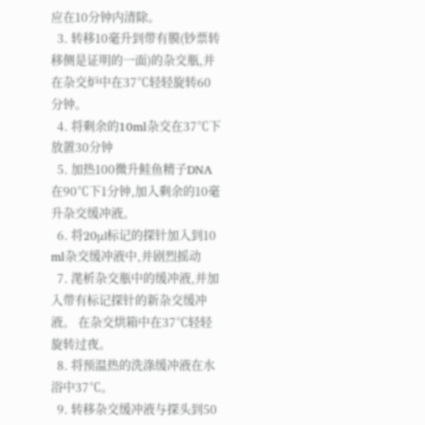应在10分钟内清除。
  3. 转移10毫升到带有膜(钞票转移侧是证明的一面)的杂交瓶,并在杂交炉中在37℃轻轻旋转60分钟。
  4. 将剩余的10ml杂交在37℃下放置30分钟
  5. 加热100微升鲑鱼精子DNA在90℃下1分钟,加入剩余的10毫升杂交缓冲液。
  6. 将20μl标记的探针加入到10 ml杂交缓冲液中,并剧烈摇动
  7. 滗析杂交瓶中的缓冲液,并加入带有标记探针的新杂交缓冲液。 在杂交烘箱中在37℃轻轻旋转过夜。
  8. 将预温热的洗涤缓冲液在水浴中37℃。
  9. 转移杂交缓冲液与探头到50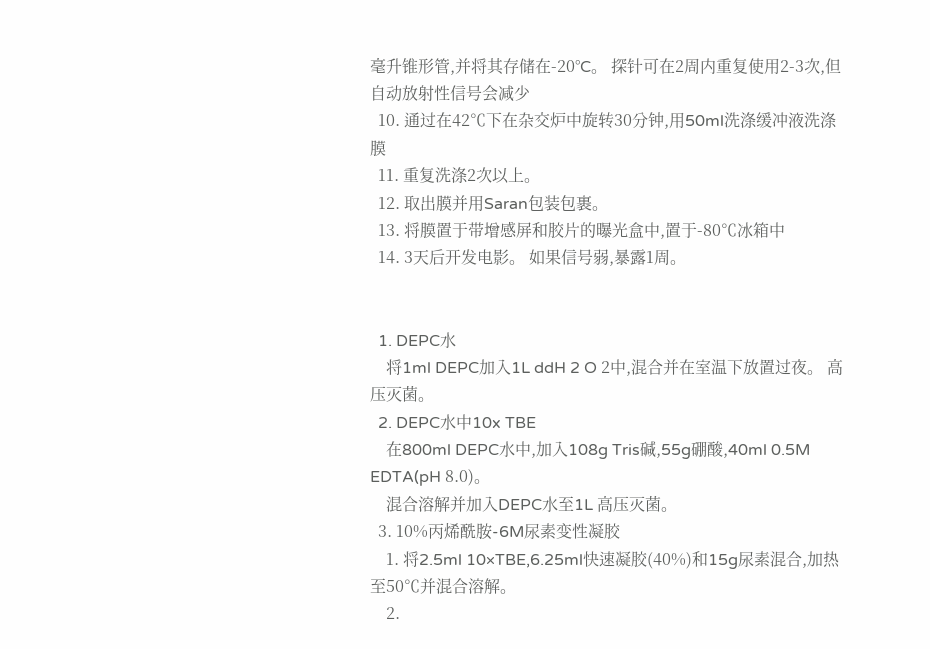毫升锥形管,并将其存储在-20°C。 探针可在2周内重复使用2-3次,但自动放射性信号会减少
  10. 通过在42℃下在杂交炉中旋转30分钟,用50ml洗涤缓冲液洗涤膜
  11. 重复洗涤2次以上。
  12. 取出膜并用Saran包装包裹。
  13. 将膜置于带增感屏和胶片的曝光盒中,置于-80℃冰箱中
  14. 3天后开发电影。 如果信号弱,暴露1周。


  1. DEPC水
    将1ml DEPC加入1L ddH 2 O 2中,混合并在室温下放置过夜。 高压灭菌。
  2. DEPC水中10x TBE
    在800ml DEPC水中,加入108g Tris碱,55g硼酸,40ml 0.5M EDTA(pH 8.0)。
    混合溶解并加入DEPC水至1L 高压灭菌。
  3. 10%丙烯酰胺-6M尿素变性凝胶
    1. 将2.5ml 10×TBE,6.25ml快速凝胶(40%)和15g尿素混合,加热至50℃并混合溶解。
    2.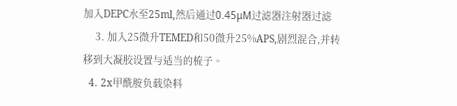加入DEPC水至25ml,然后通过0.45μM过滤器注射器过滤
    3. 加入25微升TEMED和50微升25%APS,剧烈混合,并转移到大凝胶设置与适当的梳子。
  4. 2x甲酰胺负载染料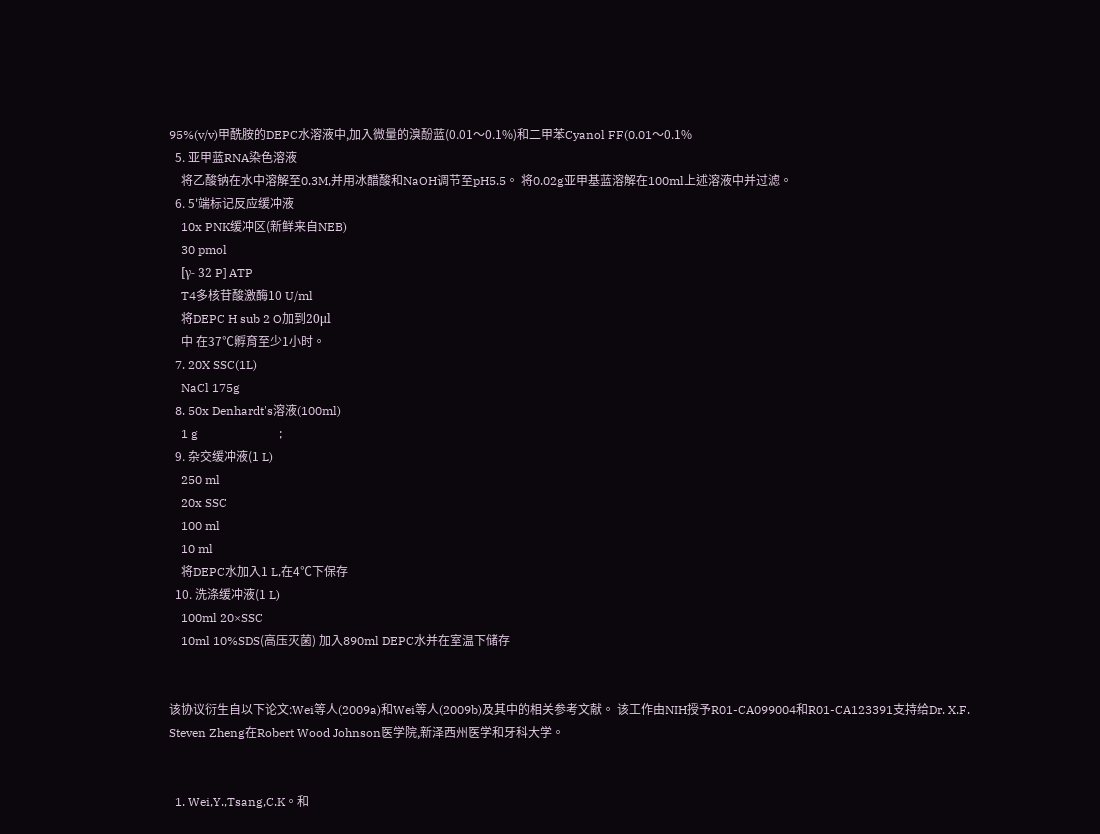95%(v/v)甲酰胺的DEPC水溶液中,加入微量的溴酚蓝(0.01〜0.1%)和二甲苯Cyanol FF(0.01〜0.1%
  5. 亚甲蓝RNA染色溶液
    将乙酸钠在水中溶解至0.3M,并用冰醋酸和NaOH调节至pH5.5。 将0.02g亚甲基蓝溶解在100ml上述溶液中并过滤。
  6. 5'端标记反应缓冲液
    10x PNK缓冲区(新鲜来自NEB)
    30 pmol
    [γ- 32 P] ATP
    T4多核苷酸激酶10 U/ml
    将DEPC H sub 2 O加到20μl
    中 在37℃孵育至少1小时。
  7. 20X SSC(1L)
    NaCl 175g
  8. 50x Denhardt's溶液(100ml)
    1 g                           ;
  9. 杂交缓冲液(1 L)
    250 ml
    20x SSC
    100 ml
    10 ml
    将DEPC水加入1 L,在4℃下保存
  10. 洗涤缓冲液(1 L)
    100ml 20×SSC
    10ml 10%SDS(高压灭菌) 加入890ml DEPC水并在室温下储存


该协议衍生自以下论文:Wei等人(2009a)和Wei等人(2009b)及其中的相关参考文献。 该工作由NIH授予R01-CA099004和R01-CA123391支持给Dr. X.F. Steven Zheng在Robert Wood Johnson医学院,新泽西州医学和牙科大学。


  1. Wei,Y.,Tsang,C.K。和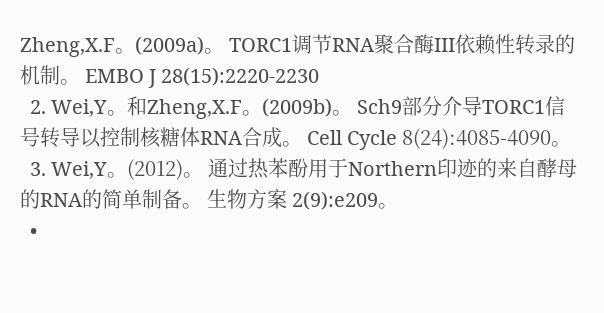Zheng,X.F。(2009a)。 TORC1调节RNA聚合酶III依赖性转录的机制。 EMBO J 28(15):2220-2230
  2. Wei,Y。和Zheng,X.F。(2009b)。 Sch9部分介导TORC1信号转导以控制核糖体RNA合成。 Cell Cycle 8(24):4085-4090。
  3. Wei,Y。(2012)。 通过热苯酚用于Northern印迹的来自酵母的RNA的简单制备。 生物方案 2(9):e209。
  •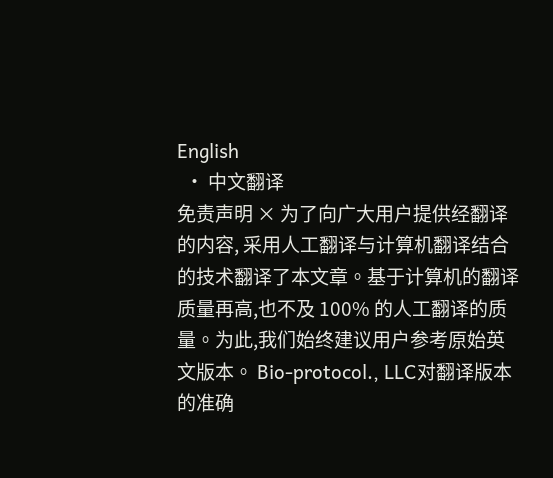English
  • 中文翻译
免责声明 × 为了向广大用户提供经翻译的内容, 采用人工翻译与计算机翻译结合的技术翻译了本文章。基于计算机的翻译质量再高,也不及 100% 的人工翻译的质量。为此,我们始终建议用户参考原始英文版本。 Bio-protocol., LLC对翻译版本的准确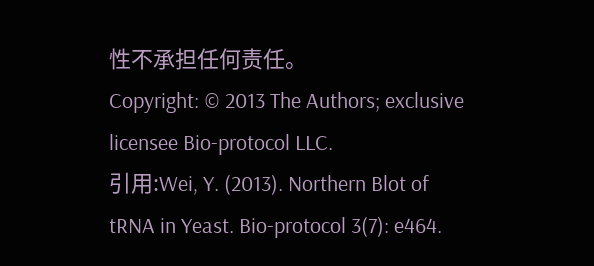性不承担任何责任。
Copyright: © 2013 The Authors; exclusive licensee Bio-protocol LLC.
引用:Wei, Y. (2013). Northern Blot of tRNA in Yeast. Bio-protocol 3(7): e464.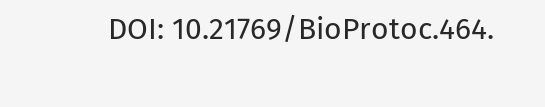DOI: 10.21769/BioProtoc.464.